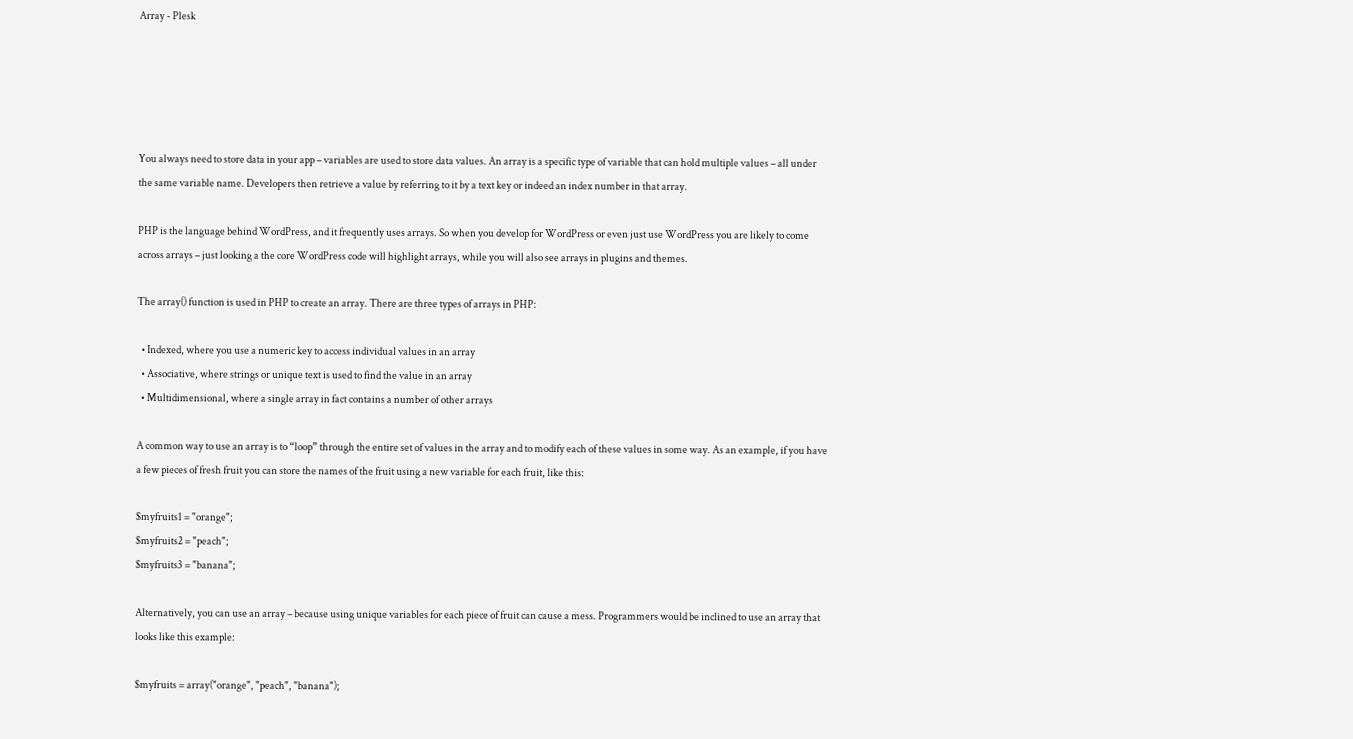Array - Plesk





You always need to store data in your app – variables are used to store data values. An array is a specific type of variable that can hold multiple values – all under the same variable name. Developers then retrieve a value by referring to it by a text key or indeed an index number in that array.

PHP is the language behind WordPress, and it frequently uses arrays. So when you develop for WordPress or even just use WordPress you are likely to come across arrays – just looking a the core WordPress code will highlight arrays, while you will also see arrays in plugins and themes.

The array() function is used in PHP to create an array. There are three types of arrays in PHP:

  • Indexed, where you use a numeric key to access individual values in an array
  • Associative, where strings or unique text is used to find the value in an array
  • Multidimensional, where a single array in fact contains a number of other arrays

A common way to use an array is to “loop” through the entire set of values in the array and to modify each of these values in some way. As an example, if you have a few pieces of fresh fruit you can store the names of the fruit using a new variable for each fruit, like this:

$myfruits1 = "orange";
$myfruits2 = "peach";
$myfruits3 = "banana";

Alternatively, you can use an array – because using unique variables for each piece of fruit can cause a mess. Programmers would be inclined to use an array that looks like this example:

$myfruits = array("orange", "peach", "banana");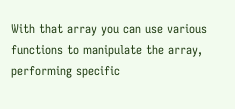With that array you can use various functions to manipulate the array, performing specific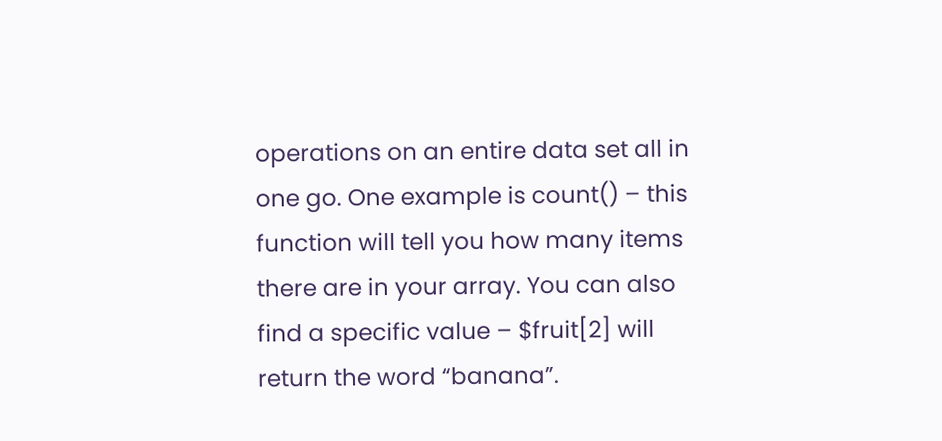operations on an entire data set all in one go. One example is count() – this function will tell you how many items there are in your array. You can also find a specific value – $fruit[2] will return the word “banana”.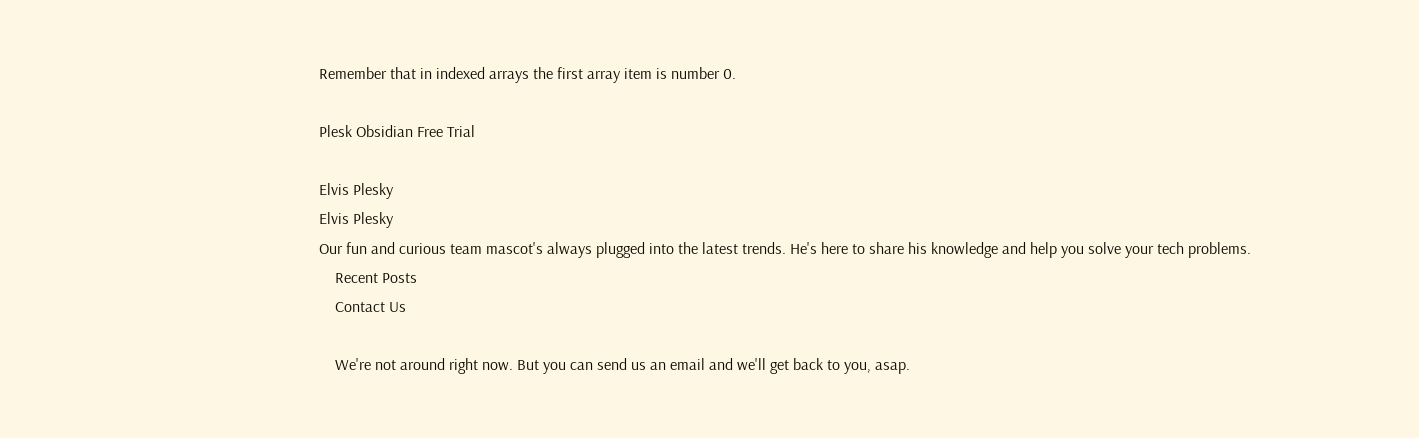Remember that in indexed arrays the first array item is number 0.

Plesk Obsidian Free Trial

Elvis Plesky
Elvis Plesky
Our fun and curious team mascot's always plugged into the latest trends. He's here to share his knowledge and help you solve your tech problems.
    Recent Posts
    Contact Us

    We're not around right now. But you can send us an email and we'll get back to you, asap.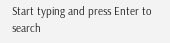Start typing and press Enter to search